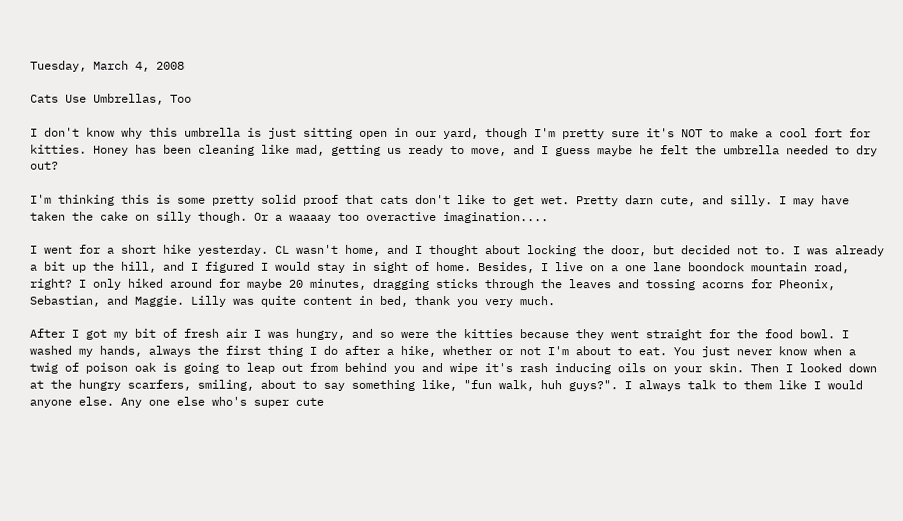Tuesday, March 4, 2008

Cats Use Umbrellas, Too

I don't know why this umbrella is just sitting open in our yard, though I'm pretty sure it's NOT to make a cool fort for kitties. Honey has been cleaning like mad, getting us ready to move, and I guess maybe he felt the umbrella needed to dry out?

I'm thinking this is some pretty solid proof that cats don't like to get wet. Pretty darn cute, and silly. I may have taken the cake on silly though. Or a waaaay too overactive imagination....

I went for a short hike yesterday. CL wasn't home, and I thought about locking the door, but decided not to. I was already a bit up the hill, and I figured I would stay in sight of home. Besides, I live on a one lane boondock mountain road, right? I only hiked around for maybe 20 minutes, dragging sticks through the leaves and tossing acorns for Pheonix, Sebastian, and Maggie. Lilly was quite content in bed, thank you very much.

After I got my bit of fresh air I was hungry, and so were the kitties because they went straight for the food bowl. I washed my hands, always the first thing I do after a hike, whether or not I'm about to eat. You just never know when a twig of poison oak is going to leap out from behind you and wipe it's rash inducing oils on your skin. Then I looked down at the hungry scarfers, smiling, about to say something like, "fun walk, huh guys?". I always talk to them like I would anyone else. Any one else who's super cute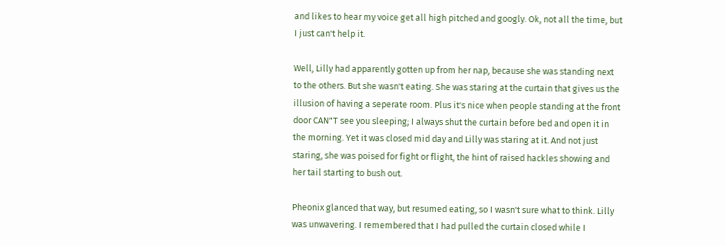and likes to hear my voice get all high pitched and googly. Ok, not all the time, but I just can't help it.

Well, Lilly had apparently gotten up from her nap, because she was standing next to the others. But she wasn't eating. She was staring at the curtain that gives us the illusion of having a seperate room. Plus it's nice when people standing at the front door CAN"T see you sleeping; I always shut the curtain before bed and open it in the morning. Yet it was closed mid day and Lilly was staring at it. And not just staring, she was poised for fight or flight, the hint of raised hackles showing and her tail starting to bush out.

Pheonix glanced that way, but resumed eating, so I wasn't sure what to think. Lilly was unwavering. I remembered that I had pulled the curtain closed while I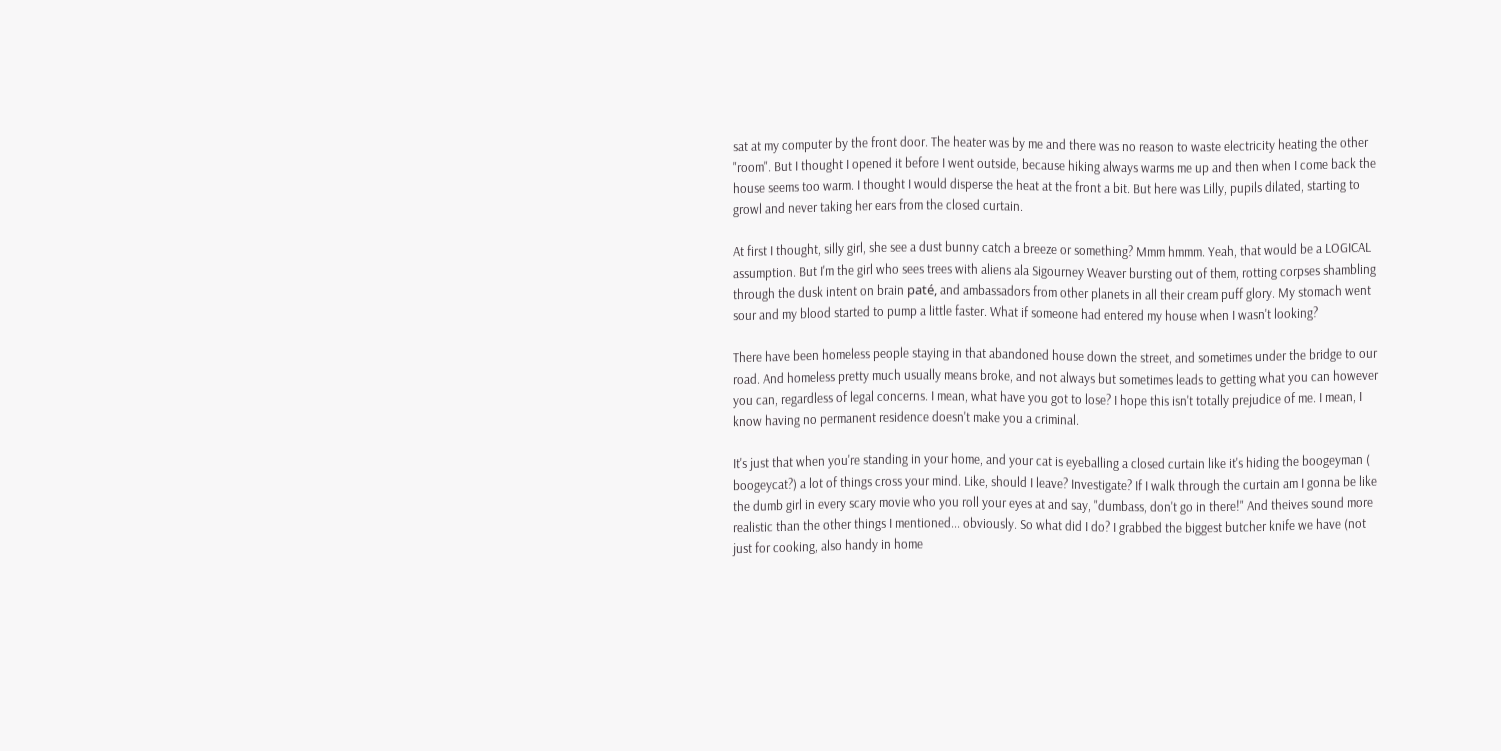sat at my computer by the front door. The heater was by me and there was no reason to waste electricity heating the other "room". But I thought I opened it before I went outside, because hiking always warms me up and then when I come back the house seems too warm. I thought I would disperse the heat at the front a bit. But here was Lilly, pupils dilated, starting to growl and never taking her ears from the closed curtain.

At first I thought, silly girl, she see a dust bunny catch a breeze or something? Mmm hmmm. Yeah, that would be a LOGICAL assumption. But I'm the girl who sees trees with aliens ala Sigourney Weaver bursting out of them, rotting corpses shambling through the dusk intent on brain paté, and ambassadors from other planets in all their cream puff glory. My stomach went sour and my blood started to pump a little faster. What if someone had entered my house when I wasn't looking?

There have been homeless people staying in that abandoned house down the street, and sometimes under the bridge to our road. And homeless pretty much usually means broke, and not always but sometimes leads to getting what you can however you can, regardless of legal concerns. I mean, what have you got to lose? I hope this isn't totally prejudice of me. I mean, I know having no permanent residence doesn't make you a criminal.

It's just that when you're standing in your home, and your cat is eyeballing a closed curtain like it's hiding the boogeyman ( boogeycat?) a lot of things cross your mind. Like, should I leave? Investigate? If I walk through the curtain am I gonna be like the dumb girl in every scary movie who you roll your eyes at and say, "dumbass, don't go in there!" And theives sound more realistic than the other things I mentioned... obviously. So what did I do? I grabbed the biggest butcher knife we have (not just for cooking, also handy in home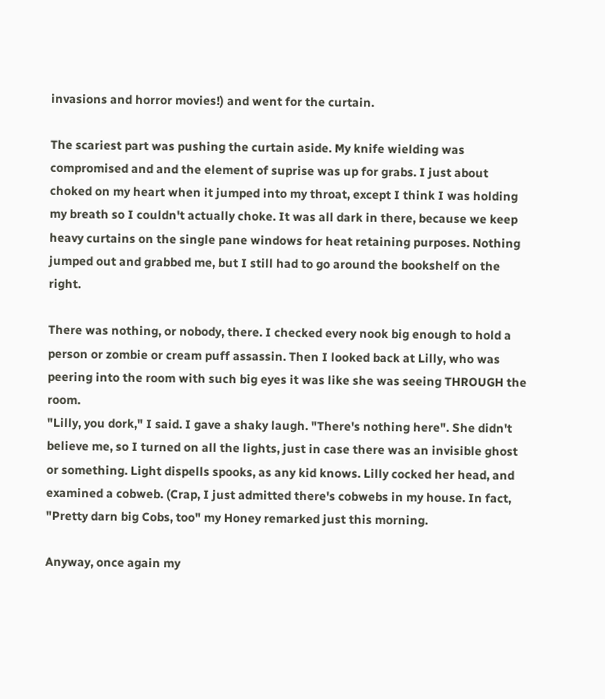invasions and horror movies!) and went for the curtain.

The scariest part was pushing the curtain aside. My knife wielding was compromised and and the element of suprise was up for grabs. I just about choked on my heart when it jumped into my throat, except I think I was holding my breath so I couldn't actually choke. It was all dark in there, because we keep heavy curtains on the single pane windows for heat retaining purposes. Nothing jumped out and grabbed me, but I still had to go around the bookshelf on the right.

There was nothing, or nobody, there. I checked every nook big enough to hold a person or zombie or cream puff assassin. Then I looked back at Lilly, who was peering into the room with such big eyes it was like she was seeing THROUGH the room.
"Lilly, you dork," I said. I gave a shaky laugh. "There's nothing here". She didn't believe me, so I turned on all the lights, just in case there was an invisible ghost or something. Light dispells spooks, as any kid knows. Lilly cocked her head, and examined a cobweb. (Crap, I just admitted there's cobwebs in my house. In fact, "Pretty darn big Cobs, too" my Honey remarked just this morning.

Anyway, once again my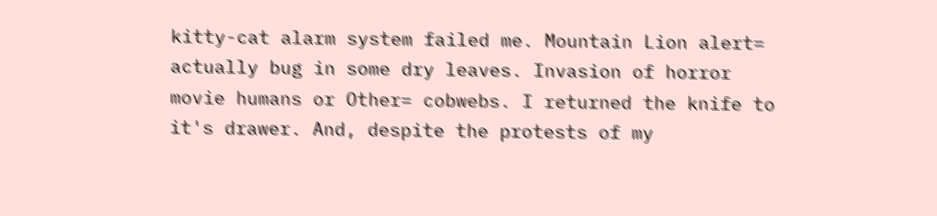kitty-cat alarm system failed me. Mountain Lion alert= actually bug in some dry leaves. Invasion of horror movie humans or Other= cobwebs. I returned the knife to it's drawer. And, despite the protests of my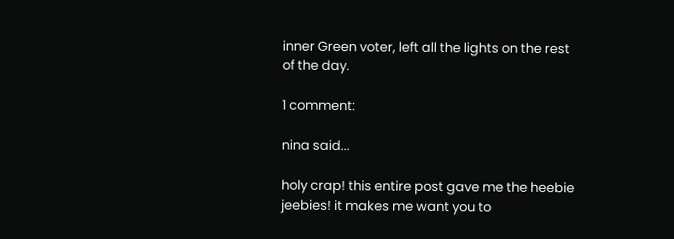inner Green voter, left all the lights on the rest of the day.

1 comment:

nina said...

holy crap! this entire post gave me the heebie jeebies! it makes me want you to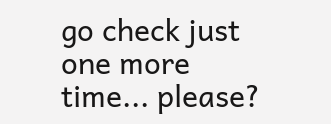go check just one more time... please?